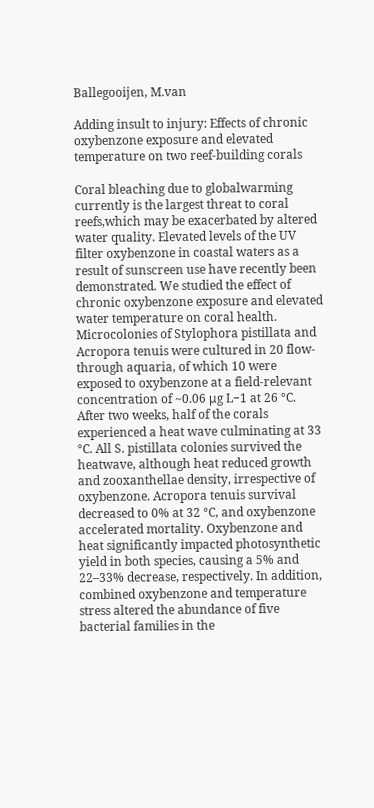Ballegooijen, M.van

Adding insult to injury: Effects of chronic oxybenzone exposure and elevated temperature on two reef-building corals

Coral bleaching due to globalwarming currently is the largest threat to coral reefs,which may be exacerbated by altered water quality. Elevated levels of the UV filter oxybenzone in coastal waters as a result of sunscreen use have recently been demonstrated. We studied the effect of chronic oxybenzone exposure and elevated water temperature on coral health. Microcolonies of Stylophora pistillata and Acropora tenuis were cultured in 20 flow-through aquaria, of which 10 were exposed to oxybenzone at a field-relevant concentration of ~0.06 μg L−1 at 26 °C. After two weeks, half of the corals experienced a heat wave culminating at 33 °C. All S. pistillata colonies survived the heatwave, although heat reduced growth and zooxanthellae density, irrespective of oxybenzone. Acropora tenuis survival decreased to 0% at 32 °C, and oxybenzone accelerated mortality. Oxybenzone and heat significantly impacted photosynthetic yield in both species, causing a 5% and 22–33% decrease, respectively. In addition, combined oxybenzone and temperature stress altered the abundance of five bacterial families in the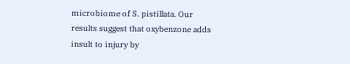microbiome of S. pistillata. Our results suggest that oxybenzone adds insult to injury by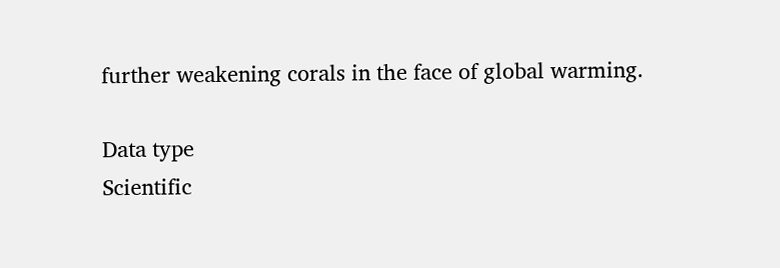further weakening corals in the face of global warming.

Data type
Scientific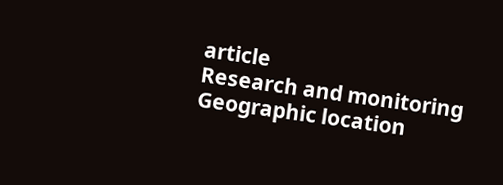article
Research and monitoring
Geographic location